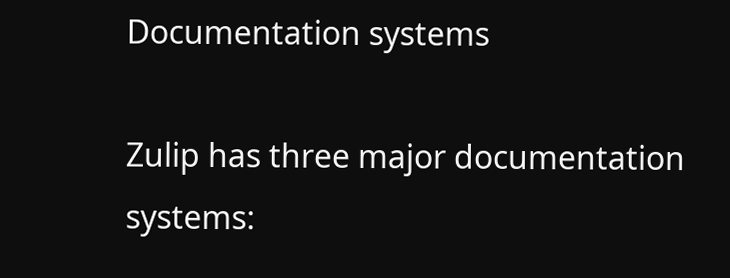Documentation systems

Zulip has three major documentation systems: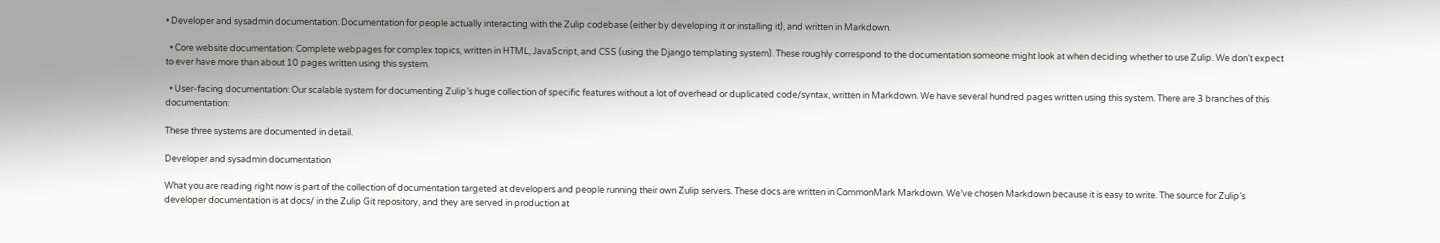• Developer and sysadmin documentation: Documentation for people actually interacting with the Zulip codebase (either by developing it or installing it), and written in Markdown.

  • Core website documentation: Complete webpages for complex topics, written in HTML, JavaScript, and CSS (using the Django templating system). These roughly correspond to the documentation someone might look at when deciding whether to use Zulip. We don’t expect to ever have more than about 10 pages written using this system.

  • User-facing documentation: Our scalable system for documenting Zulip’s huge collection of specific features without a lot of overhead or duplicated code/syntax, written in Markdown. We have several hundred pages written using this system. There are 3 branches of this documentation:

These three systems are documented in detail.

Developer and sysadmin documentation

What you are reading right now is part of the collection of documentation targeted at developers and people running their own Zulip servers. These docs are written in CommonMark Markdown. We’ve chosen Markdown because it is easy to write. The source for Zulip’s developer documentation is at docs/ in the Zulip Git repository, and they are served in production at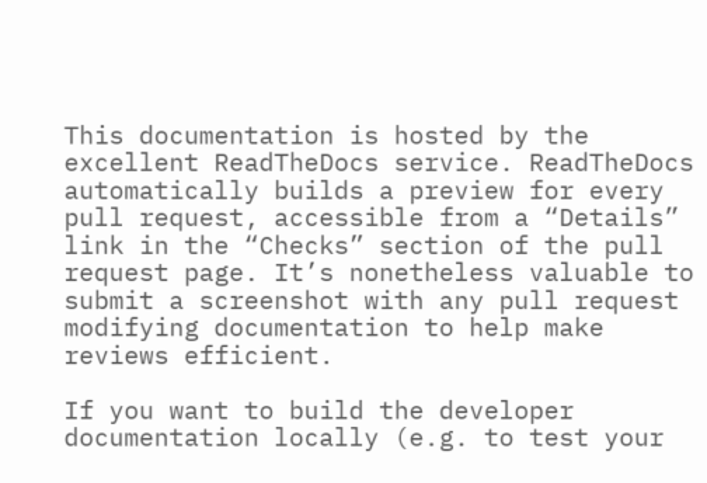This documentation is hosted by the excellent ReadTheDocs service. ReadTheDocs automatically builds a preview for every pull request, accessible from a “Details” link in the “Checks” section of the pull request page. It’s nonetheless valuable to submit a screenshot with any pull request modifying documentation to help make reviews efficient.

If you want to build the developer documentation locally (e.g. to test your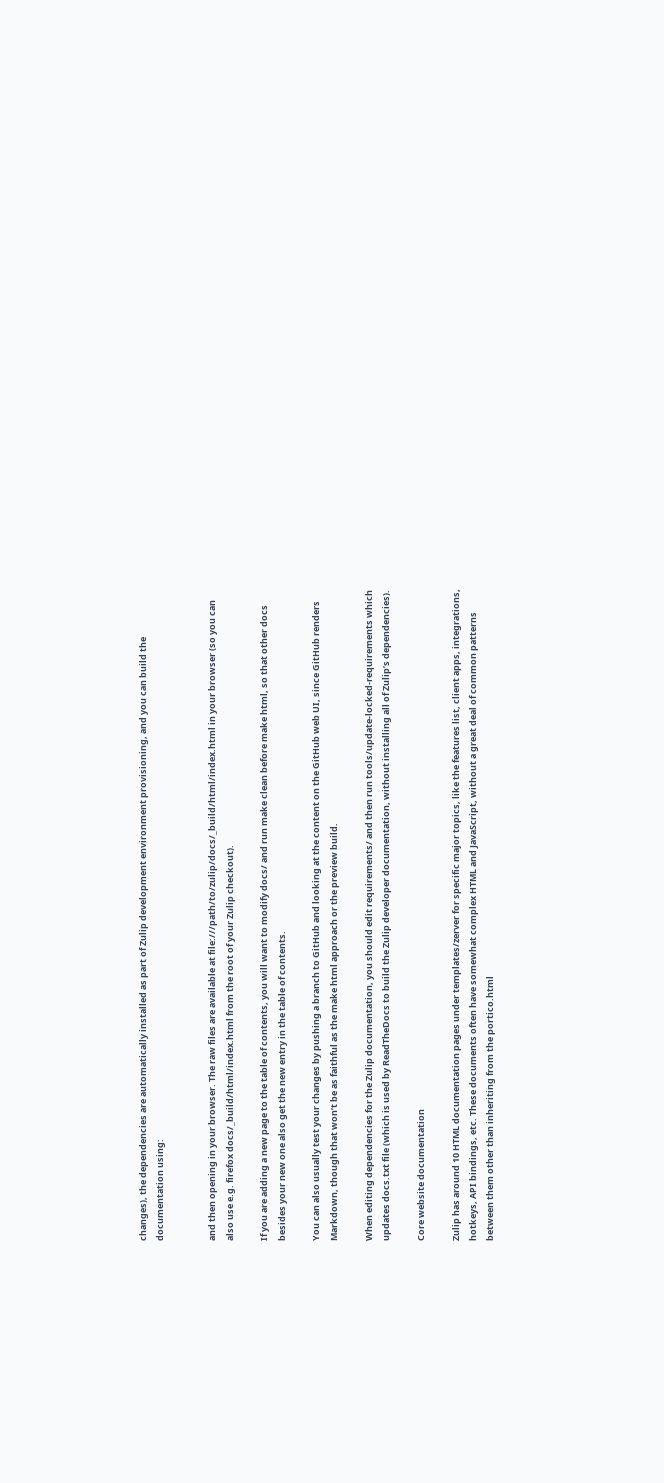changes), the dependencies are automatically installed as part of Zulip development environment provisioning, and you can build the documentation using:


and then opening in your browser. The raw files are available at file:///path/to/zulip/docs/_build/html/index.html in your browser (so you can also use e.g. firefox docs/_build/html/index.html from the root of your Zulip checkout).

If you are adding a new page to the table of contents, you will want to modify docs/ and run make clean before make html, so that other docs besides your new one also get the new entry in the table of contents.

You can also usually test your changes by pushing a branch to GitHub and looking at the content on the GitHub web UI, since GitHub renders Markdown, though that won’t be as faithful as the make html approach or the preview build.

When editing dependencies for the Zulip documentation, you should edit requirements/ and then run tools/update-locked-requirements which updates docs.txt file (which is used by ReadTheDocs to build the Zulip developer documentation, without installing all of Zulip’s dependencies).

Core website documentation

Zulip has around 10 HTML documentation pages under templates/zerver for specific major topics, like the features list, client apps, integrations, hotkeys, API bindings, etc. These documents often have somewhat complex HTML and JavaScript, without a great deal of common patterns between them other than inheriting from the portico.html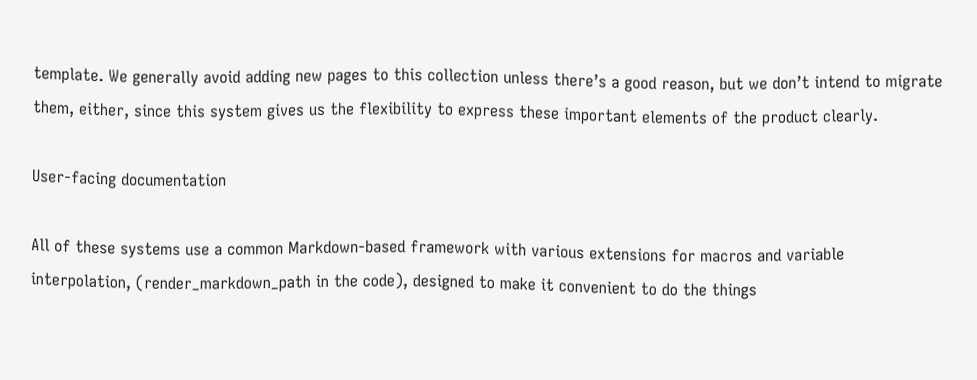template. We generally avoid adding new pages to this collection unless there’s a good reason, but we don’t intend to migrate them, either, since this system gives us the flexibility to express these important elements of the product clearly.

User-facing documentation

All of these systems use a common Markdown-based framework with various extensions for macros and variable interpolation, (render_markdown_path in the code), designed to make it convenient to do the things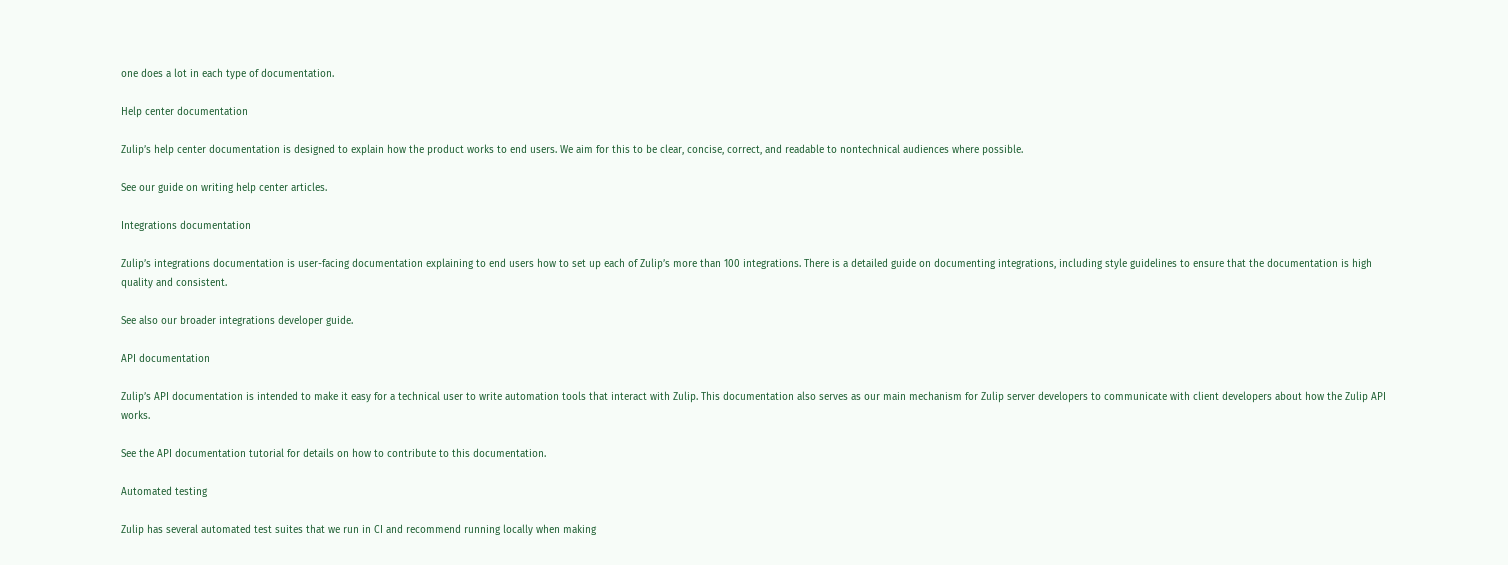one does a lot in each type of documentation.

Help center documentation

Zulip’s help center documentation is designed to explain how the product works to end users. We aim for this to be clear, concise, correct, and readable to nontechnical audiences where possible.

See our guide on writing help center articles.

Integrations documentation

Zulip’s integrations documentation is user-facing documentation explaining to end users how to set up each of Zulip’s more than 100 integrations. There is a detailed guide on documenting integrations, including style guidelines to ensure that the documentation is high quality and consistent.

See also our broader integrations developer guide.

API documentation

Zulip’s API documentation is intended to make it easy for a technical user to write automation tools that interact with Zulip. This documentation also serves as our main mechanism for Zulip server developers to communicate with client developers about how the Zulip API works.

See the API documentation tutorial for details on how to contribute to this documentation.

Automated testing

Zulip has several automated test suites that we run in CI and recommend running locally when making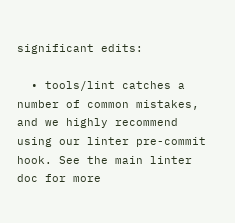significant edits:

  • tools/lint catches a number of common mistakes, and we highly recommend using our linter pre-commit hook. See the main linter doc for more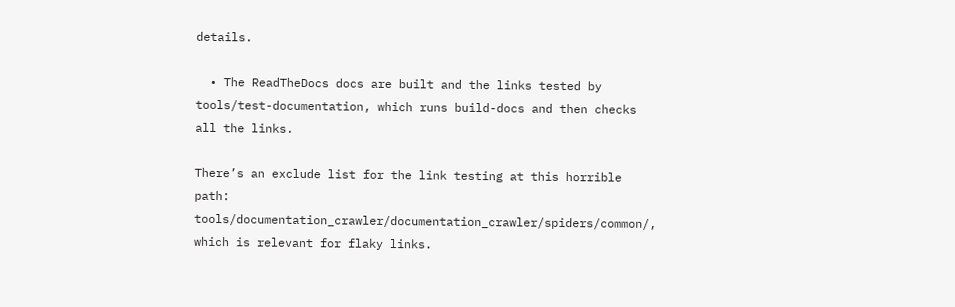details.

  • The ReadTheDocs docs are built and the links tested by tools/test-documentation, which runs build-docs and then checks all the links.

There’s an exclude list for the link testing at this horrible path: tools/documentation_crawler/documentation_crawler/spiders/common/, which is relevant for flaky links.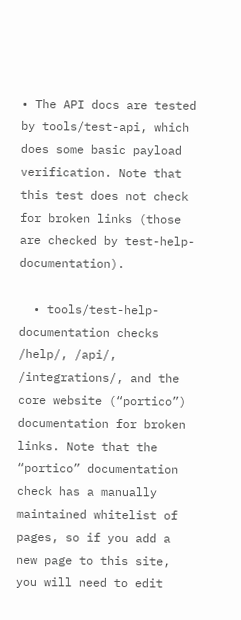• The API docs are tested by tools/test-api, which does some basic payload verification. Note that this test does not check for broken links (those are checked by test-help-documentation).

  • tools/test-help-documentation checks /help/, /api/, /integrations/, and the core website (“portico”) documentation for broken links. Note that the “portico” documentation check has a manually maintained whitelist of pages, so if you add a new page to this site, you will need to edit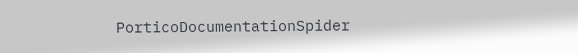PorticoDocumentationSpider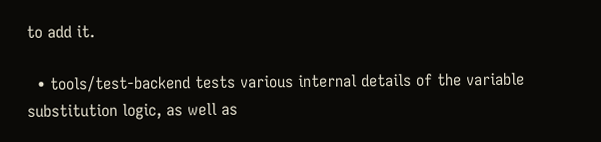to add it.

  • tools/test-backend tests various internal details of the variable substitution logic, as well as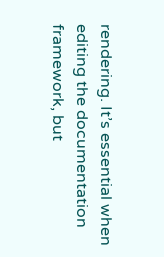rendering. It’s essential when editing the documentation framework, but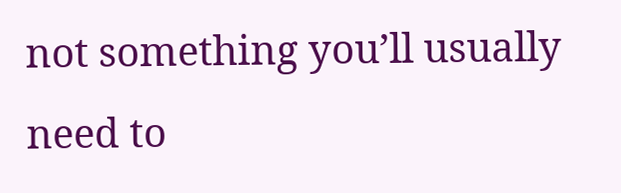not something you’ll usually need to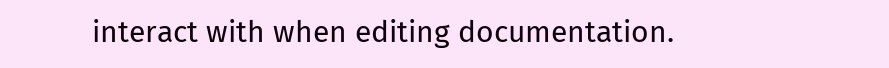interact with when editing documentation.